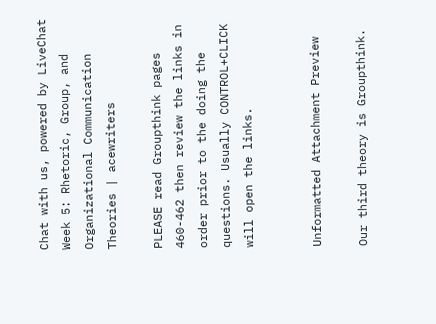Chat with us, powered by LiveChat Week 5: Rhetoric, Group, and Organizational Communication Theories | acewriters

PLEASE read Groupthink pages 460-462 then review the links in order prior to the doing the questions. Usually CONTROL+CLICK will open the links.


Unformatted Attachment Preview

Our third theory is Groupthink.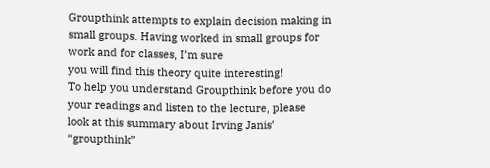Groupthink attempts to explain decision making in
small groups. Having worked in small groups for work and for classes, I’m sure
you will find this theory quite interesting!
To help you understand Groupthink before you do your readings and listen to the lecture, please
look at this summary about Irving Janis’ “groupthink”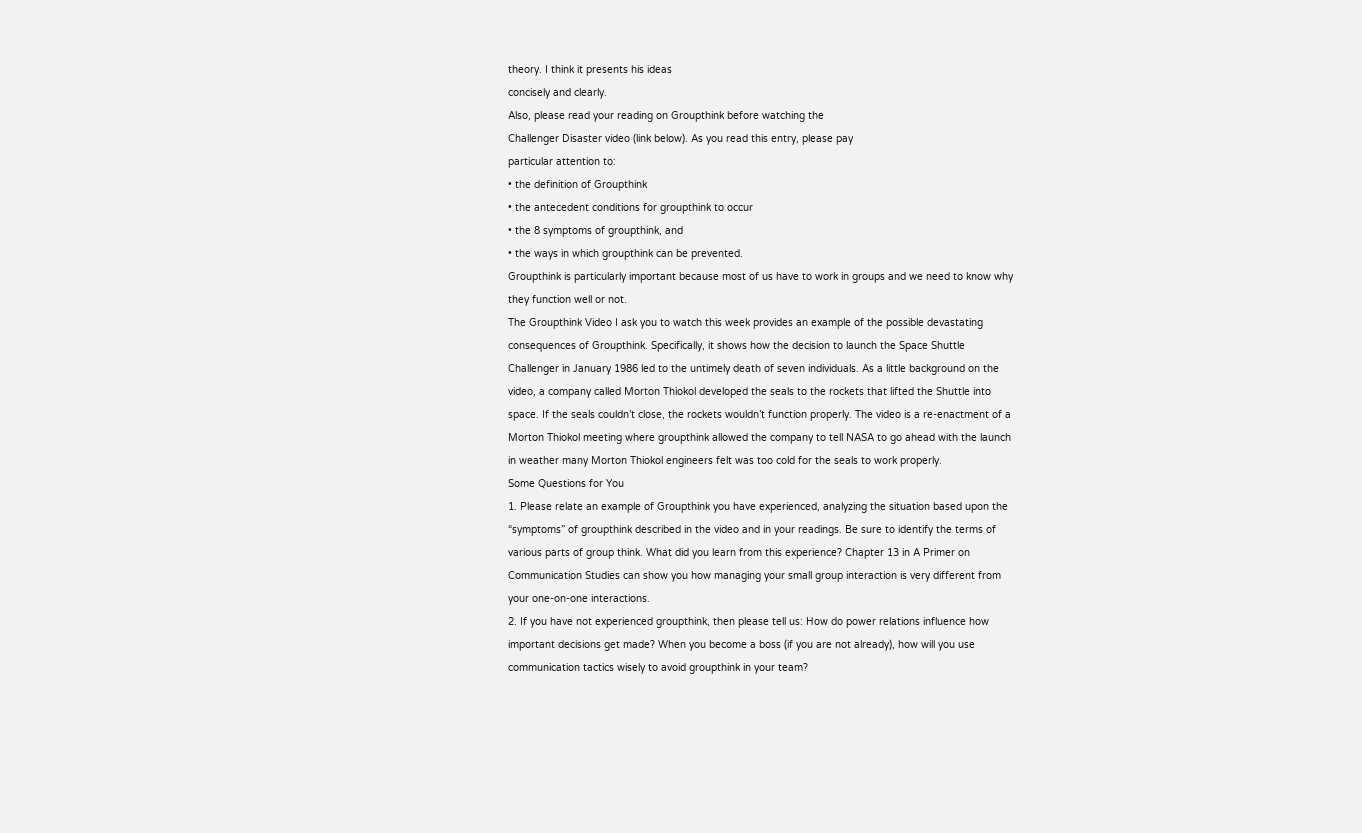theory. I think it presents his ideas
concisely and clearly.
Also, please read your reading on Groupthink before watching the
Challenger Disaster video (link below). As you read this entry, please pay
particular attention to:
• the definition of Groupthink
• the antecedent conditions for groupthink to occur
• the 8 symptoms of groupthink, and
• the ways in which groupthink can be prevented.
Groupthink is particularly important because most of us have to work in groups and we need to know why
they function well or not.
The Groupthink Video I ask you to watch this week provides an example of the possible devastating
consequences of Groupthink. Specifically, it shows how the decision to launch the Space Shuttle
Challenger in January 1986 led to the untimely death of seven individuals. As a little background on the
video, a company called Morton Thiokol developed the seals to the rockets that lifted the Shuttle into
space. If the seals couldn’t close, the rockets wouldn’t function properly. The video is a re-enactment of a
Morton Thiokol meeting where groupthink allowed the company to tell NASA to go ahead with the launch
in weather many Morton Thiokol engineers felt was too cold for the seals to work properly.
Some Questions for You
1. Please relate an example of Groupthink you have experienced, analyzing the situation based upon the
“symptoms” of groupthink described in the video and in your readings. Be sure to identify the terms of
various parts of group think. What did you learn from this experience? Chapter 13 in A Primer on
Communication Studies can show you how managing your small group interaction is very different from
your one-on-one interactions.
2. If you have not experienced groupthink, then please tell us: How do power relations influence how
important decisions get made? When you become a boss (if you are not already), how will you use
communication tactics wisely to avoid groupthink in your team?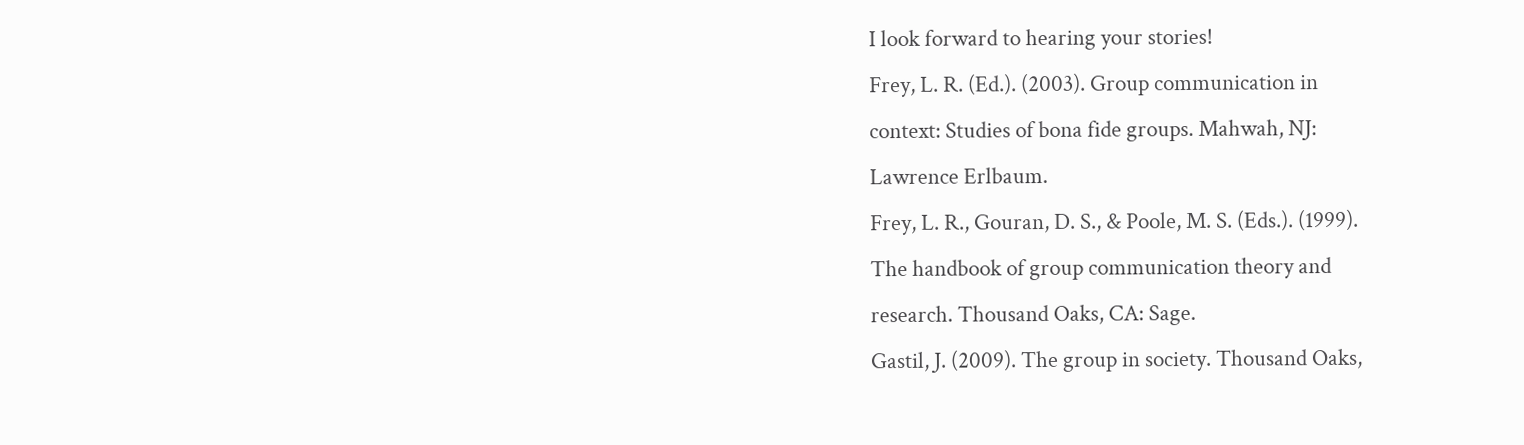I look forward to hearing your stories!
Frey, L. R. (Ed.). (2003). Group communication in
context: Studies of bona fide groups. Mahwah, NJ:
Lawrence Erlbaum.
Frey, L. R., Gouran, D. S., & Poole, M. S. (Eds.). (1999).
The handbook of group communication theory and
research. Thousand Oaks, CA: Sage.
Gastil, J. (2009). The group in society. Thousand Oaks,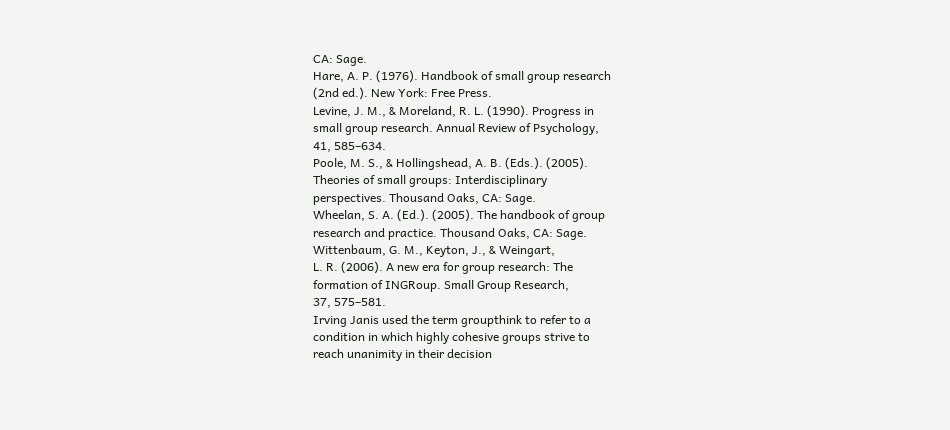CA: Sage.
Hare, A. P. (1976). Handbook of small group research
(2nd ed.). New York: Free Press.
Levine, J. M., & Moreland, R. L. (1990). Progress in
small group research. Annual Review of Psychology,
41, 585–634.
Poole, M. S., & Hollingshead, A. B. (Eds.). (2005).
Theories of small groups: Interdisciplinary
perspectives. Thousand Oaks, CA: Sage.
Wheelan, S. A. (Ed.). (2005). The handbook of group
research and practice. Thousand Oaks, CA: Sage.
Wittenbaum, G. M., Keyton, J., & Weingart,
L. R. (2006). A new era for group research: The
formation of INGRoup. Small Group Research,
37, 575–581.
Irving Janis used the term groupthink to refer to a
condition in which highly cohesive groups strive to
reach unanimity in their decision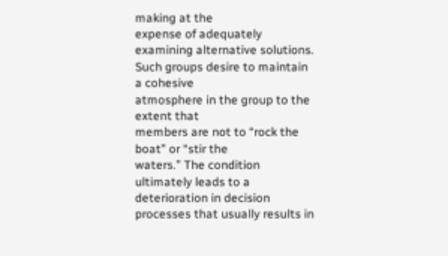making at the
expense of adequately examining alternative solutions. Such groups desire to maintain a cohesive
atmosphere in the group to the extent that
members are not to “rock the boat” or “stir the
waters.” The condition ultimately leads to a deterioration in decision processes that usually results in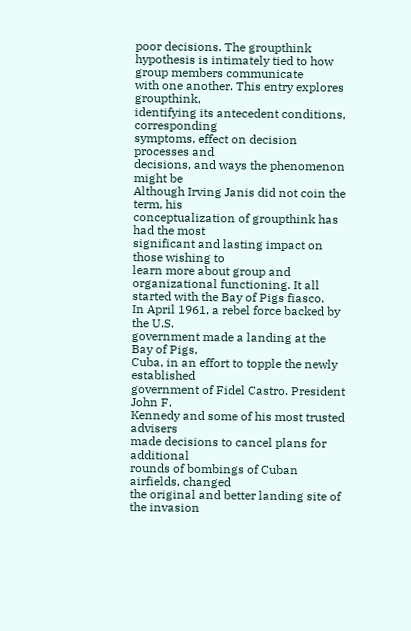poor decisions. The groupthink hypothesis is intimately tied to how group members communicate
with one another. This entry explores groupthink,
identifying its antecedent conditions, corresponding
symptoms, effect on decision processes and
decisions, and ways the phenomenon might be
Although Irving Janis did not coin the term, his
conceptualization of groupthink has had the most
significant and lasting impact on those wishing to
learn more about group and organizational functioning. It all started with the Bay of Pigs fiasco.
In April 1961, a rebel force backed by the U.S.
government made a landing at the Bay of Pigs,
Cuba, in an effort to topple the newly established
government of Fidel Castro. President John F.
Kennedy and some of his most trusted advisers
made decisions to cancel plans for additional
rounds of bombings of Cuban airfields, changed
the original and better landing site of the invasion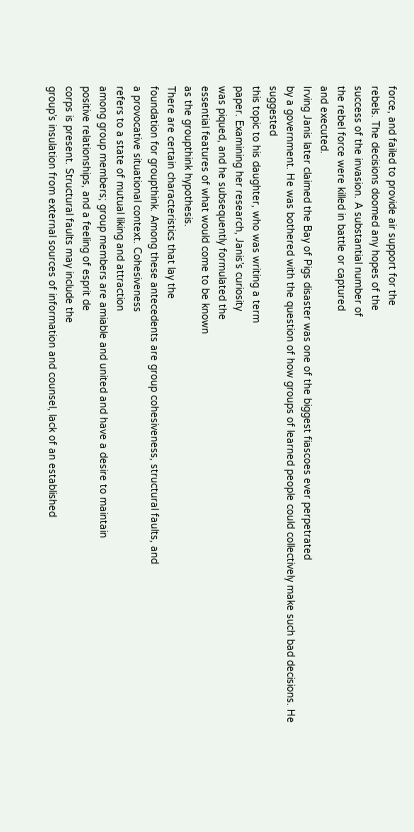force, and failed to provide air support for the
rebels. The decisions doomed any hopes of the
success of the invasion. A substantial number of
the rebel force were killed in battle or captured
and executed.
Irving Janis later claimed the Bay of Pigs disaster was one of the biggest fiascoes ever perpetrated
by a government. He was bothered with the question of how groups of learned people could collectively make such bad decisions. He suggested
this topic to his daughter, who was writing a term
paper. Examining her research, Janis’s curiosity
was piqued, and he subsequently formulated the
essential features of what would come to be known
as the groupthink hypothesis.
There are certain characteristics that lay the
foundation for groupthink. Among these antecedents are group cohesiveness, structural faults, and
a provocative situational context. Cohesiveness
refers to a state of mutual liking and attraction
among group members; group members are amiable and united and have a desire to maintain
positive relationships, and a feeling of esprit de
corps is present. Structural faults may include the
group’s insulation from external sources of information and counsel, lack of an established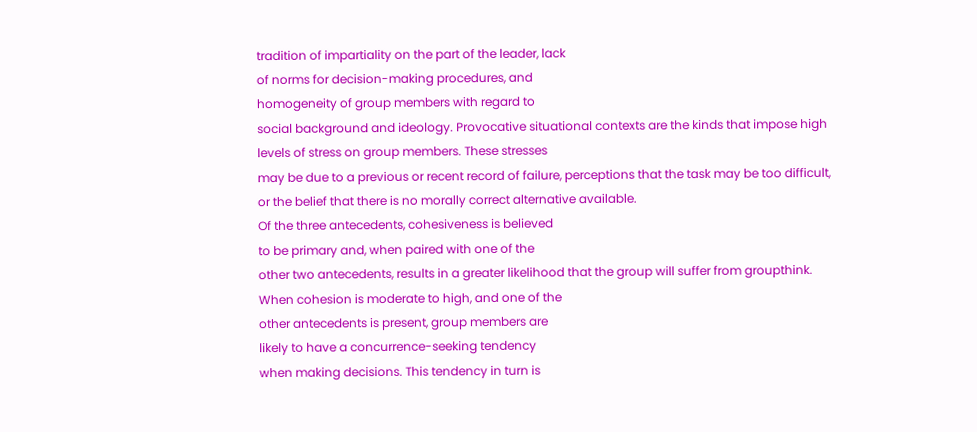tradition of impartiality on the part of the leader, lack
of norms for decision-making procedures, and
homogeneity of group members with regard to
social background and ideology. Provocative situational contexts are the kinds that impose high
levels of stress on group members. These stresses
may be due to a previous or recent record of failure, perceptions that the task may be too difficult,
or the belief that there is no morally correct alternative available.
Of the three antecedents, cohesiveness is believed
to be primary and, when paired with one of the
other two antecedents, results in a greater likelihood that the group will suffer from groupthink.
When cohesion is moderate to high, and one of the
other antecedents is present, group members are
likely to have a concurrence-seeking tendency
when making decisions. This tendency in turn is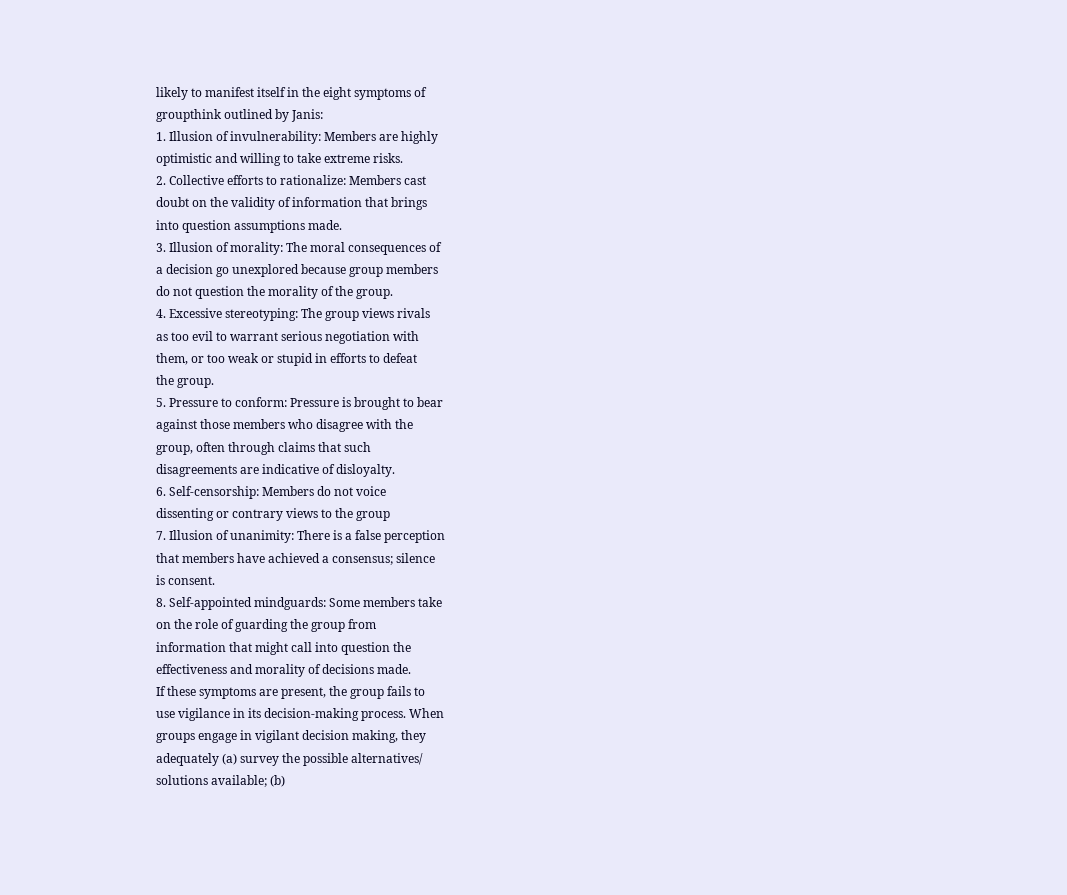likely to manifest itself in the eight symptoms of
groupthink outlined by Janis:
1. Illusion of invulnerability: Members are highly
optimistic and willing to take extreme risks.
2. Collective efforts to rationalize: Members cast
doubt on the validity of information that brings
into question assumptions made.
3. Illusion of morality: The moral consequences of
a decision go unexplored because group members
do not question the morality of the group.
4. Excessive stereotyping: The group views rivals
as too evil to warrant serious negotiation with
them, or too weak or stupid in efforts to defeat
the group.
5. Pressure to conform: Pressure is brought to bear
against those members who disagree with the
group, often through claims that such
disagreements are indicative of disloyalty.
6. Self-censorship: Members do not voice
dissenting or contrary views to the group
7. Illusion of unanimity: There is a false perception
that members have achieved a consensus; silence
is consent.
8. Self-appointed mindguards: Some members take
on the role of guarding the group from
information that might call into question the
effectiveness and morality of decisions made.
If these symptoms are present, the group fails to
use vigilance in its decision-making process. When
groups engage in vigilant decision making, they
adequately (a) survey the possible alternatives/
solutions available; (b)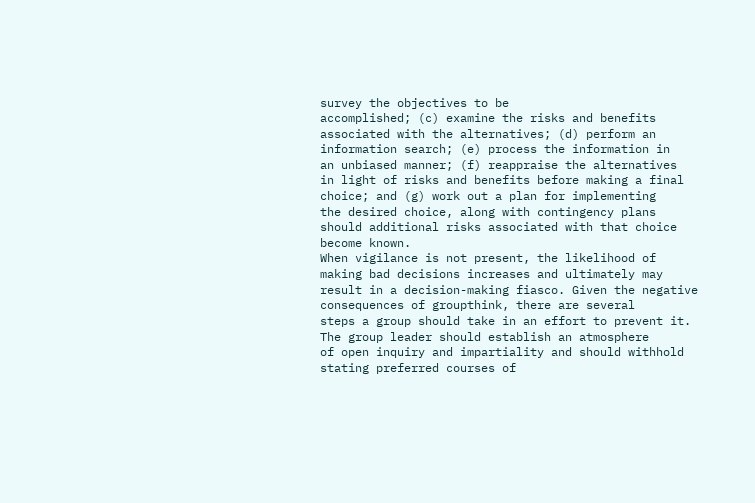survey the objectives to be
accomplished; (c) examine the risks and benefits
associated with the alternatives; (d) perform an
information search; (e) process the information in
an unbiased manner; (f) reappraise the alternatives
in light of risks and benefits before making a final
choice; and (g) work out a plan for implementing
the desired choice, along with contingency plans
should additional risks associated with that choice
become known.
When vigilance is not present, the likelihood of
making bad decisions increases and ultimately may
result in a decision-making fiasco. Given the negative consequences of groupthink, there are several
steps a group should take in an effort to prevent it.
The group leader should establish an atmosphere
of open inquiry and impartiality and should withhold stating preferred courses of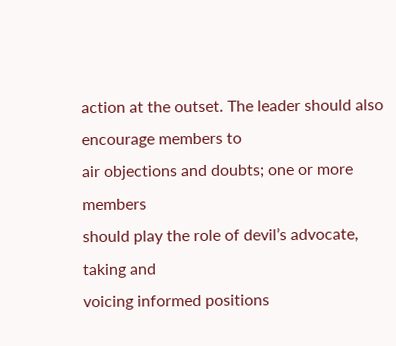action at the outset. The leader should also encourage members to
air objections and doubts; one or more members
should play the role of devil’s advocate, taking and
voicing informed positions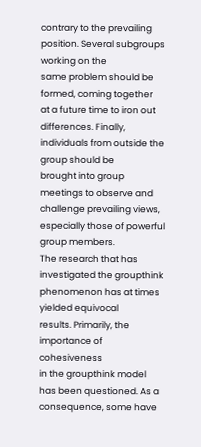contrary to the prevailing position. Several subgroups working on the
same problem should be formed, coming together
at a future time to iron out differences. Finally,
individuals from outside the group should be
brought into group meetings to observe and challenge prevailing views, especially those of powerful
group members.
The research that has investigated the groupthink phenomenon has at times yielded equivocal
results. Primarily, the importance of cohesiveness
in the groupthink model has been questioned. As a
consequence, some have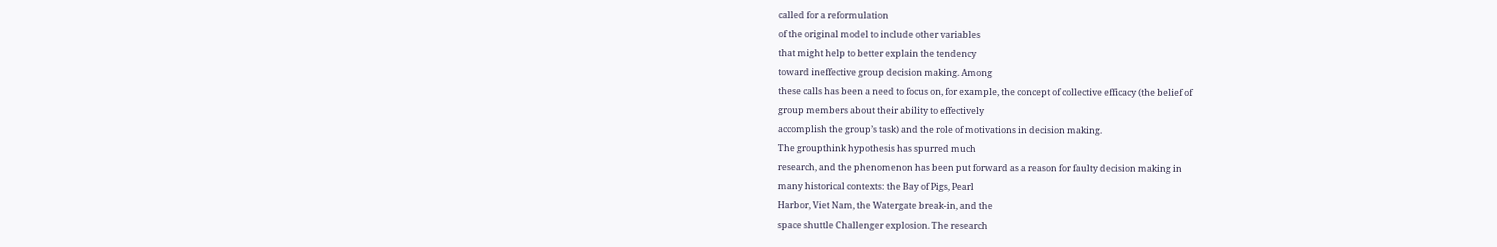called for a reformulation
of the original model to include other variables
that might help to better explain the tendency
toward ineffective group decision making. Among
these calls has been a need to focus on, for example, the concept of collective efficacy (the belief of
group members about their ability to effectively
accomplish the group’s task) and the role of motivations in decision making.
The groupthink hypothesis has spurred much
research, and the phenomenon has been put forward as a reason for faulty decision making in
many historical contexts: the Bay of Pigs, Pearl
Harbor, Viet Nam, the Watergate break-in, and the
space shuttle Challenger explosion. The research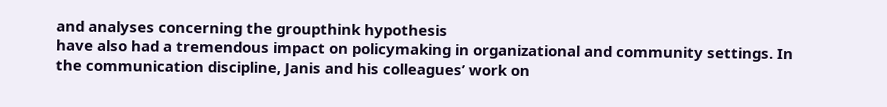and analyses concerning the groupthink hypothesis
have also had a tremendous impact on policymaking in organizational and community settings. In
the communication discipline, Janis and his colleagues’ work on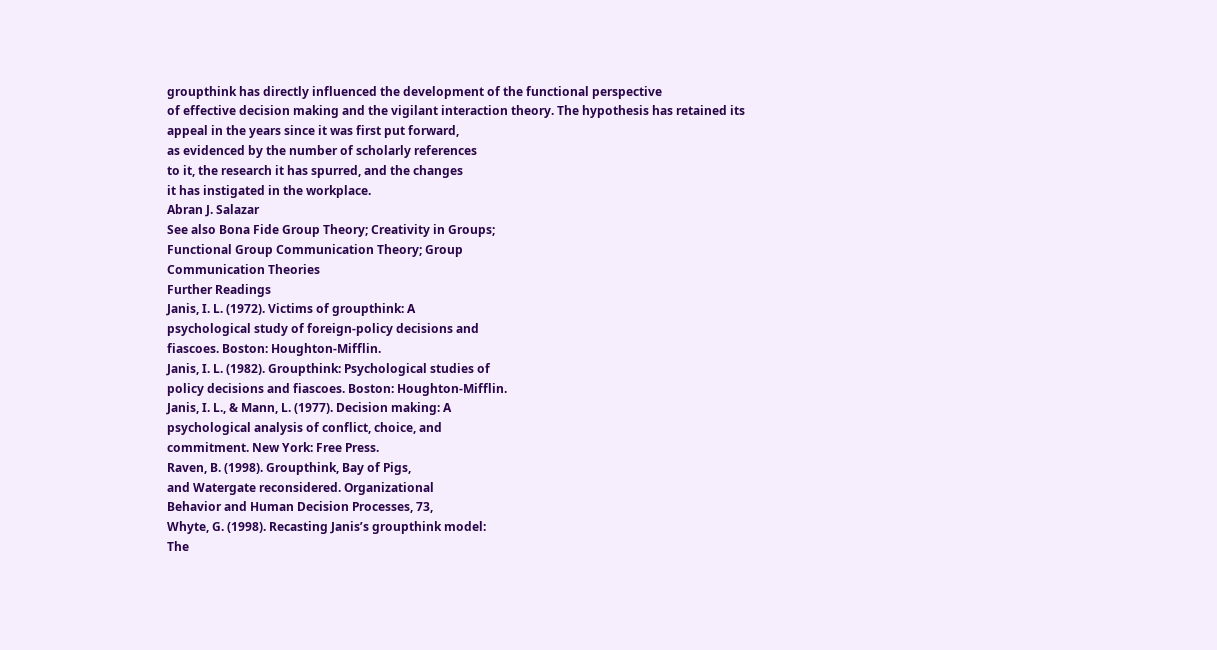groupthink has directly influenced the development of the functional perspective
of effective decision making and the vigilant interaction theory. The hypothesis has retained its
appeal in the years since it was first put forward,
as evidenced by the number of scholarly references
to it, the research it has spurred, and the changes
it has instigated in the workplace.
Abran J. Salazar
See also Bona Fide Group Theory; Creativity in Groups;
Functional Group Communication Theory; Group
Communication Theories
Further Readings
Janis, I. L. (1972). Victims of groupthink: A
psychological study of foreign-policy decisions and
fiascoes. Boston: Houghton-Mifflin.
Janis, I. L. (1982). Groupthink: Psychological studies of
policy decisions and fiascoes. Boston: Houghton-Mifflin.
Janis, I. L., & Mann, L. (1977). Decision making: A
psychological analysis of conflict, choice, and
commitment. New York: Free Press.
Raven, B. (1998). Groupthink, Bay of Pigs,
and Watergate reconsidered. Organizational
Behavior and Human Decision Processes, 73,
Whyte, G. (1998). Recasting Janis’s groupthink model:
The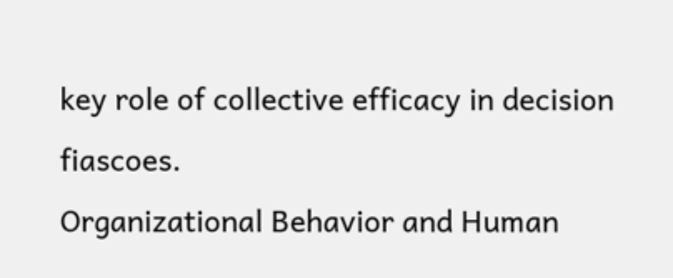key role of collective efficacy in decision fiascoes.
Organizational Behavior and Human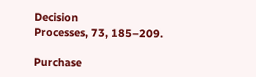Decision
Processes, 73, 185–209.

Purchase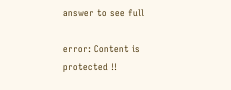answer to see full

error: Content is protected !!